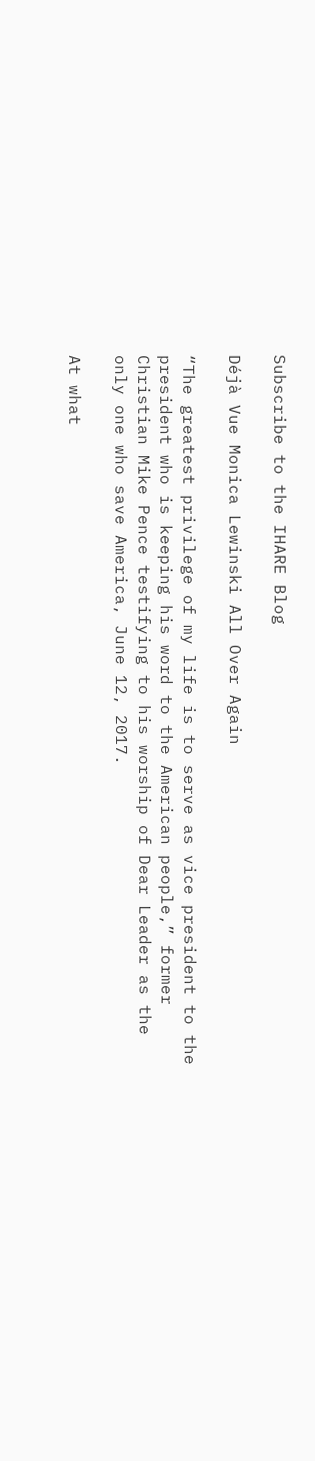Subscribe to the IHARE Blog

Déjà Vue Monica Lewinski All Over Again

“The greatest privilege of my life is to serve as vice president to the president who is keeping his word to the American people,” former Christian Mike Pence testifying to his worship of Dear Leader as the only one who save America, June 12, 2017.

At what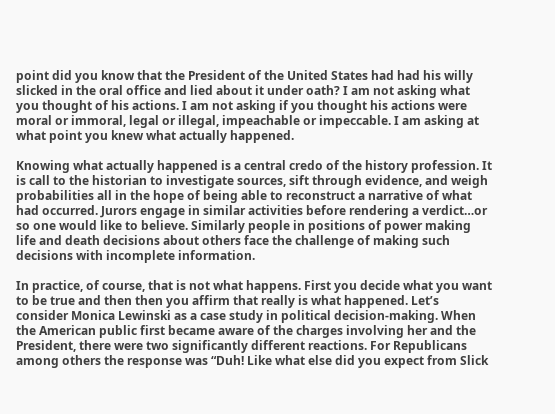point did you know that the President of the United States had had his willy slicked in the oral office and lied about it under oath? I am not asking what you thought of his actions. I am not asking if you thought his actions were moral or immoral, legal or illegal, impeachable or impeccable. I am asking at what point you knew what actually happened.

Knowing what actually happened is a central credo of the history profession. It is call to the historian to investigate sources, sift through evidence, and weigh probabilities all in the hope of being able to reconstruct a narrative of what had occurred. Jurors engage in similar activities before rendering a verdict…or so one would like to believe. Similarly people in positions of power making life and death decisions about others face the challenge of making such decisions with incomplete information.

In practice, of course, that is not what happens. First you decide what you want to be true and then then you affirm that really is what happened. Let’s consider Monica Lewinski as a case study in political decision-making. When the American public first became aware of the charges involving her and the President, there were two significantly different reactions. For Republicans among others the response was “Duh! Like what else did you expect from Slick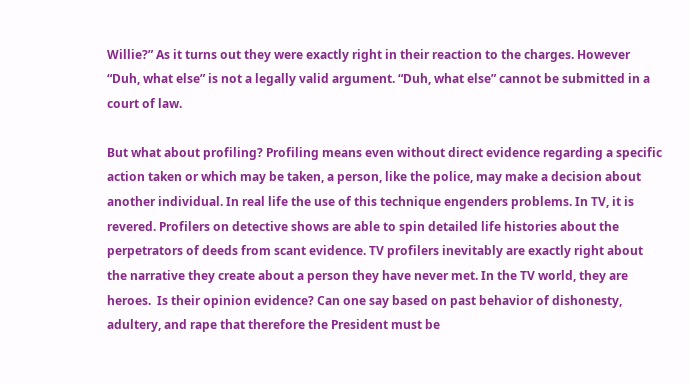Willie?” As it turns out they were exactly right in their reaction to the charges. However “Duh, what else” is not a legally valid argument. “Duh, what else” cannot be submitted in a court of law.

But what about profiling? Profiling means even without direct evidence regarding a specific action taken or which may be taken, a person, like the police, may make a decision about another individual. In real life the use of this technique engenders problems. In TV, it is revered. Profilers on detective shows are able to spin detailed life histories about the perpetrators of deeds from scant evidence. TV profilers inevitably are exactly right about the narrative they create about a person they have never met. In the TV world, they are heroes.  Is their opinion evidence? Can one say based on past behavior of dishonesty, adultery, and rape that therefore the President must be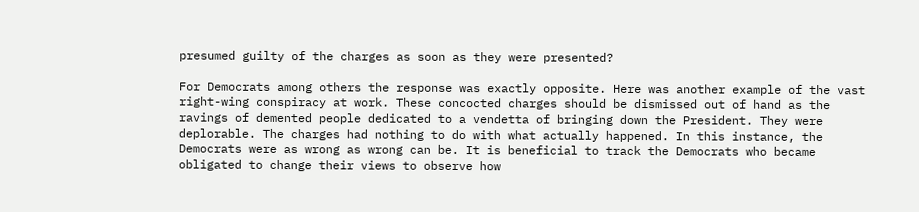presumed guilty of the charges as soon as they were presented?

For Democrats among others the response was exactly opposite. Here was another example of the vast right-wing conspiracy at work. These concocted charges should be dismissed out of hand as the ravings of demented people dedicated to a vendetta of bringing down the President. They were deplorable. The charges had nothing to do with what actually happened. In this instance, the Democrats were as wrong as wrong can be. It is beneficial to track the Democrats who became obligated to change their views to observe how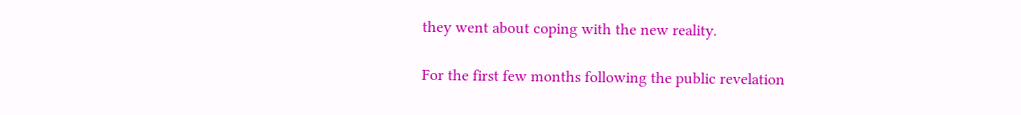they went about coping with the new reality.

For the first few months following the public revelation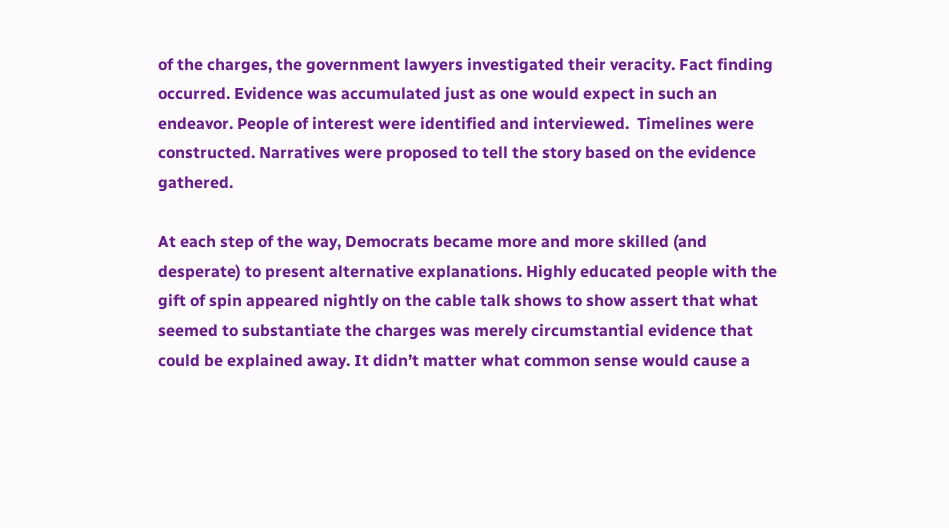of the charges, the government lawyers investigated their veracity. Fact finding occurred. Evidence was accumulated just as one would expect in such an endeavor. People of interest were identified and interviewed.  Timelines were constructed. Narratives were proposed to tell the story based on the evidence gathered.

At each step of the way, Democrats became more and more skilled (and desperate) to present alternative explanations. Highly educated people with the gift of spin appeared nightly on the cable talk shows to show assert that what seemed to substantiate the charges was merely circumstantial evidence that could be explained away. It didn’t matter what common sense would cause a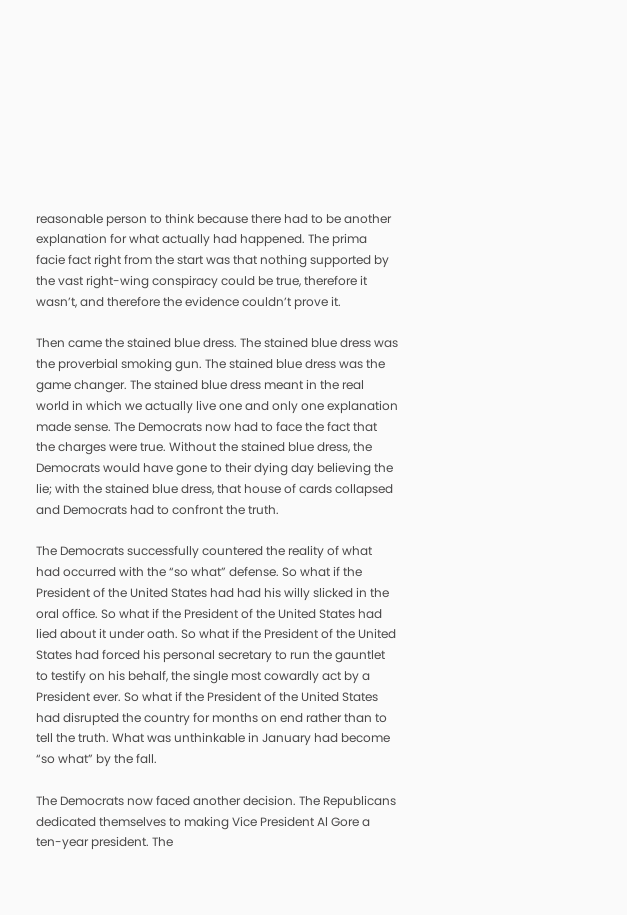reasonable person to think because there had to be another explanation for what actually had happened. The prima facie fact right from the start was that nothing supported by the vast right-wing conspiracy could be true, therefore it wasn’t, and therefore the evidence couldn’t prove it.

Then came the stained blue dress. The stained blue dress was the proverbial smoking gun. The stained blue dress was the game changer. The stained blue dress meant in the real world in which we actually live one and only one explanation made sense. The Democrats now had to face the fact that the charges were true. Without the stained blue dress, the Democrats would have gone to their dying day believing the lie; with the stained blue dress, that house of cards collapsed and Democrats had to confront the truth.

The Democrats successfully countered the reality of what had occurred with the “so what” defense. So what if the President of the United States had had his willy slicked in the oral office. So what if the President of the United States had lied about it under oath. So what if the President of the United States had forced his personal secretary to run the gauntlet to testify on his behalf, the single most cowardly act by a President ever. So what if the President of the United States had disrupted the country for months on end rather than to tell the truth. What was unthinkable in January had become “so what” by the fall.

The Democrats now faced another decision. The Republicans dedicated themselves to making Vice President Al Gore a ten-year president. The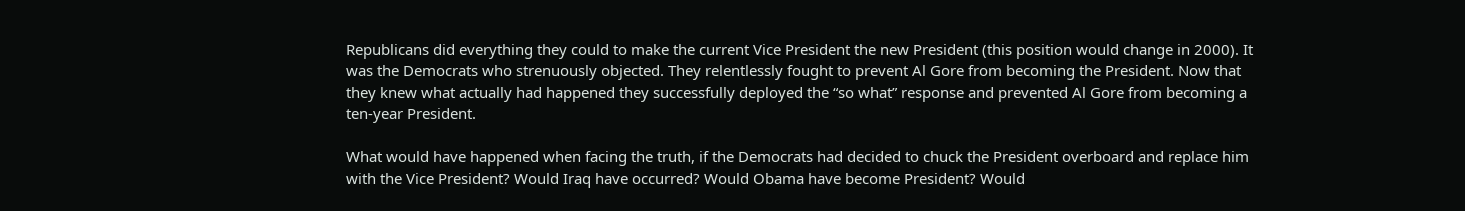Republicans did everything they could to make the current Vice President the new President (this position would change in 2000). It was the Democrats who strenuously objected. They relentlessly fought to prevent Al Gore from becoming the President. Now that they knew what actually had happened they successfully deployed the “so what” response and prevented Al Gore from becoming a ten-year President.

What would have happened when facing the truth, if the Democrats had decided to chuck the President overboard and replace him with the Vice President? Would Iraq have occurred? Would Obama have become President? Would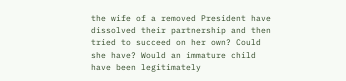the wife of a removed President have dissolved their partnership and then tried to succeed on her own? Could she have? Would an immature child have been legitimately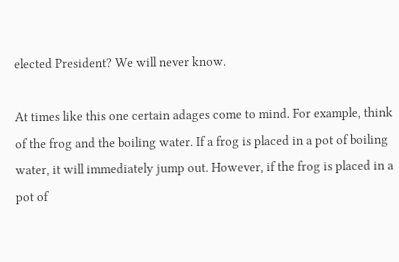elected President? We will never know.

At times like this one certain adages come to mind. For example, think of the frog and the boiling water. If a frog is placed in a pot of boiling water, it will immediately jump out. However, if the frog is placed in a pot of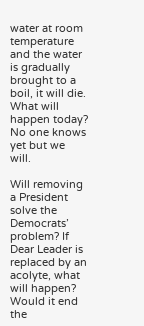water at room temperature and the water is gradually brought to a boil, it will die.  What will happen today? No one knows yet but we will.

Will removing a President solve the Democrats’ problem? If Dear Leader is replaced by an acolyte, what will happen? Would it end the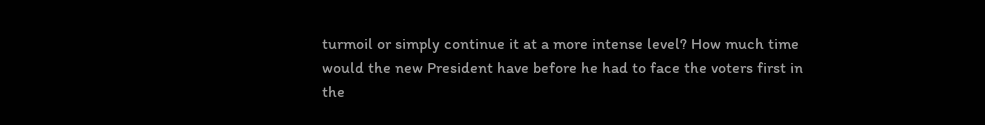turmoil or simply continue it at a more intense level? How much time would the new President have before he had to face the voters first in the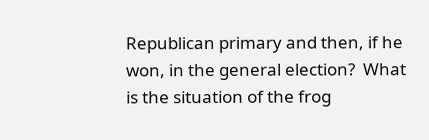Republican primary and then, if he won, in the general election?  What is the situation of the frog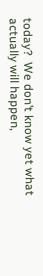today?  We don’t know yet what actually will happen,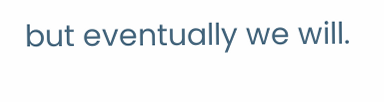but eventually we will.